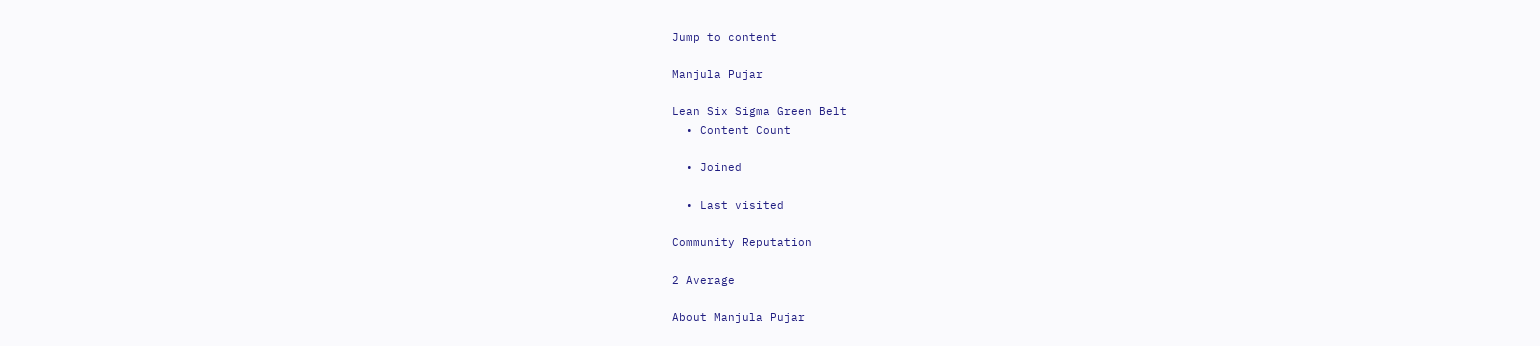Jump to content

Manjula Pujar

Lean Six Sigma Green Belt
  • Content Count

  • Joined

  • Last visited

Community Reputation

2 Average

About Manjula Pujar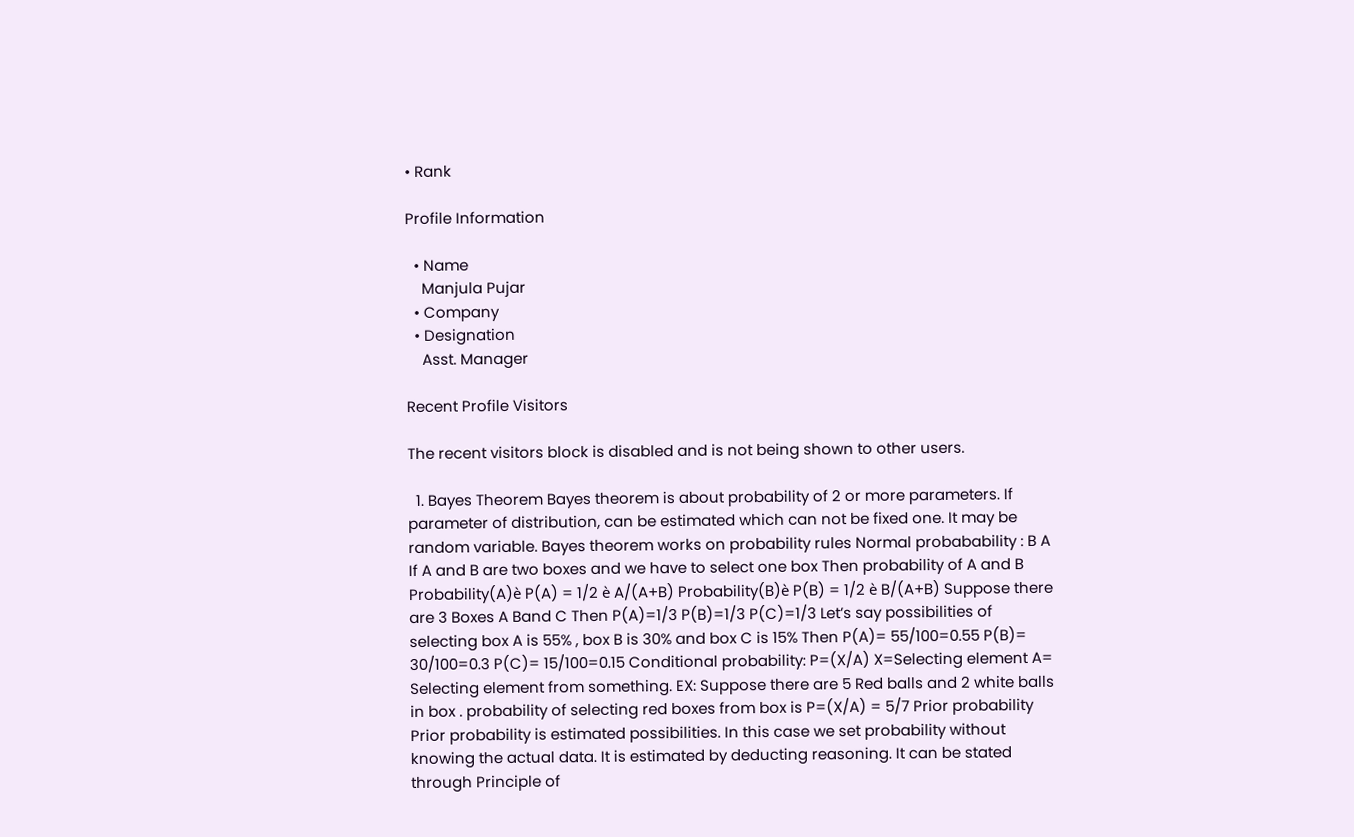• Rank

Profile Information

  • Name
    Manjula Pujar
  • Company
  • Designation
    Asst. Manager

Recent Profile Visitors

The recent visitors block is disabled and is not being shown to other users.

  1. Bayes Theorem Bayes theorem is about probability of 2 or more parameters. If parameter of distribution, can be estimated which can not be fixed one. It may be random variable. Bayes theorem works on probability rules Normal probabability : B A If A and B are two boxes and we have to select one box Then probability of A and B Probability(A)è P(A) = 1/2 è A/(A+B) Probability(B)è P(B) = 1/2 è B/(A+B) Suppose there are 3 Boxes A Band C Then P(A)=1/3 P(B)=1/3 P(C)=1/3 Let’s say possibilities of selecting box A is 55% , box B is 30% and box C is 15% Then P(A)= 55/100=0.55 P(B)= 30/100=0.3 P(C)= 15/100=0.15 Conditional probability: P=(X/A) X=Selecting element A= Selecting element from something. EX: Suppose there are 5 Red balls and 2 white balls in box . probability of selecting red boxes from box is P=(X/A) = 5/7 Prior probability Prior probability is estimated possibilities. In this case we set probability without knowing the actual data. It is estimated by deducting reasoning. It can be stated through Principle of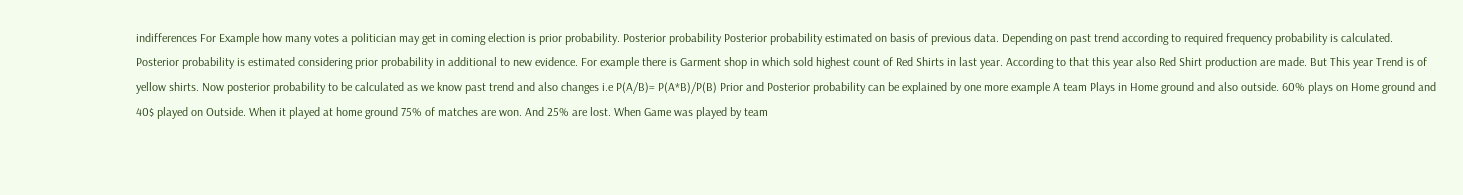indifferences For Example how many votes a politician may get in coming election is prior probability. Posterior probability Posterior probability estimated on basis of previous data. Depending on past trend according to required frequency probability is calculated. Posterior probability is estimated considering prior probability in additional to new evidence. For example there is Garment shop in which sold highest count of Red Shirts in last year. According to that this year also Red Shirt production are made. But This year Trend is of yellow shirts. Now posterior probability to be calculated as we know past trend and also changes i.e P(A/B)= P(A*B)/P(B) Prior and Posterior probability can be explained by one more example A team Plays in Home ground and also outside. 60% plays on Home ground and 40$ played on Outside. When it played at home ground 75% of matches are won. And 25% are lost. When Game was played by team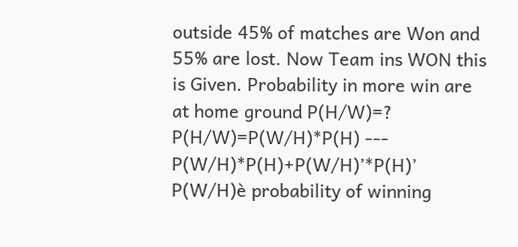outside 45% of matches are Won and 55% are lost. Now Team ins WON this is Given. Probability in more win are at home ground P(H/W)=? P(H/W)=P(W/H)*P(H) --- P(W/H)*P(H)+P(W/H)’*P(H)’ P(W/H)è probability of winning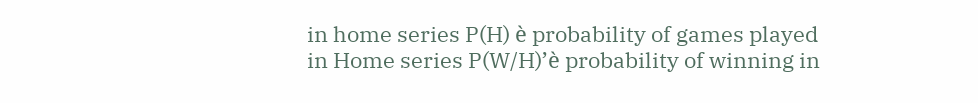in home series P(H) è probability of games played in Home series P(W/H)’è probability of winning in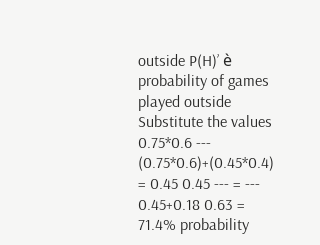outside P(H)’ è probability of games played outside Substitute the values 0.75*0.6 --- (0.75*0.6)+(0.45*0.4) = 0.45 0.45 --- = --- 0.45+0.18 0.63 = 71.4% probability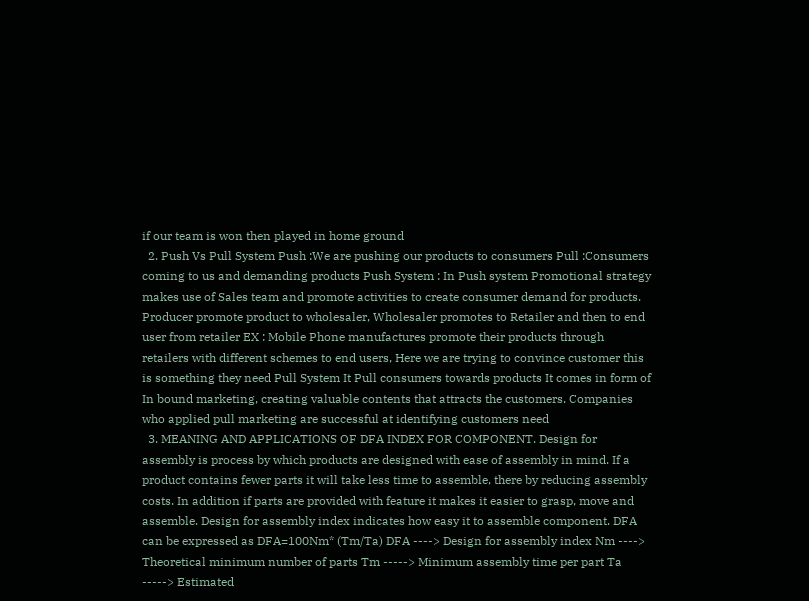if our team is won then played in home ground
  2. Push Vs Pull System Push :We are pushing our products to consumers Pull :Consumers coming to us and demanding products Push System : In Push system Promotional strategy makes use of Sales team and promote activities to create consumer demand for products. Producer promote product to wholesaler, Wholesaler promotes to Retailer and then to end user from retailer EX : Mobile Phone manufactures promote their products through retailers with different schemes to end users, Here we are trying to convince customer this is something they need Pull System It Pull consumers towards products It comes in form of In bound marketing, creating valuable contents that attracts the customers. Companies who applied pull marketing are successful at identifying customers need
  3. MEANING AND APPLICATIONS OF DFA INDEX FOR COMPONENT. Design for assembly is process by which products are designed with ease of assembly in mind. If a product contains fewer parts it will take less time to assemble, there by reducing assembly costs. In addition if parts are provided with feature it makes it easier to grasp, move and assemble. Design for assembly index indicates how easy it to assemble component. DFA can be expressed as DFA=100Nm* (Tm/Ta) DFA ----> Design for assembly index Nm ----> Theoretical minimum number of parts Tm -----> Minimum assembly time per part Ta -----> Estimated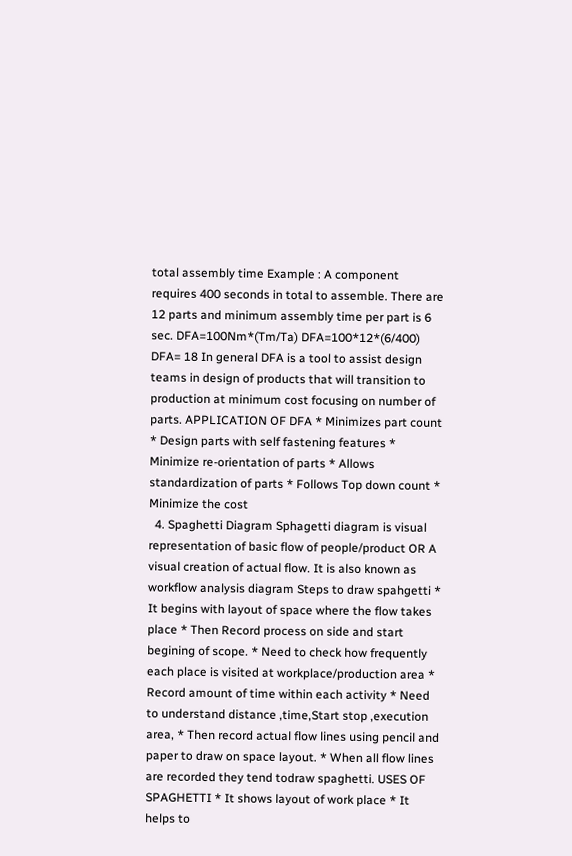total assembly time Example : A component requires 400 seconds in total to assemble. There are 12 parts and minimum assembly time per part is 6 sec. DFA=100Nm*(Tm/Ta) DFA=100*12*(6/400) DFA= 18 In general DFA is a tool to assist design teams in design of products that will transition to production at minimum cost focusing on number of parts. APPLICATION OF DFA * Minimizes part count * Design parts with self fastening features * Minimize re-orientation of parts * Allows standardization of parts * Follows Top down count * Minimize the cost
  4. Spaghetti Diagram Sphagetti diagram is visual representation of basic flow of people/product OR A visual creation of actual flow. It is also known as workflow analysis diagram Steps to draw spahgetti * It begins with layout of space where the flow takes place * Then Record process on side and start begining of scope. * Need to check how frequently each place is visited at workplace/production area * Record amount of time within each activity * Need to understand distance ,time,Start stop ,execution area, * Then record actual flow lines using pencil and paper to draw on space layout. * When all flow lines are recorded they tend todraw spaghetti. USES OF SPAGHETTI * It shows layout of work place * It helps to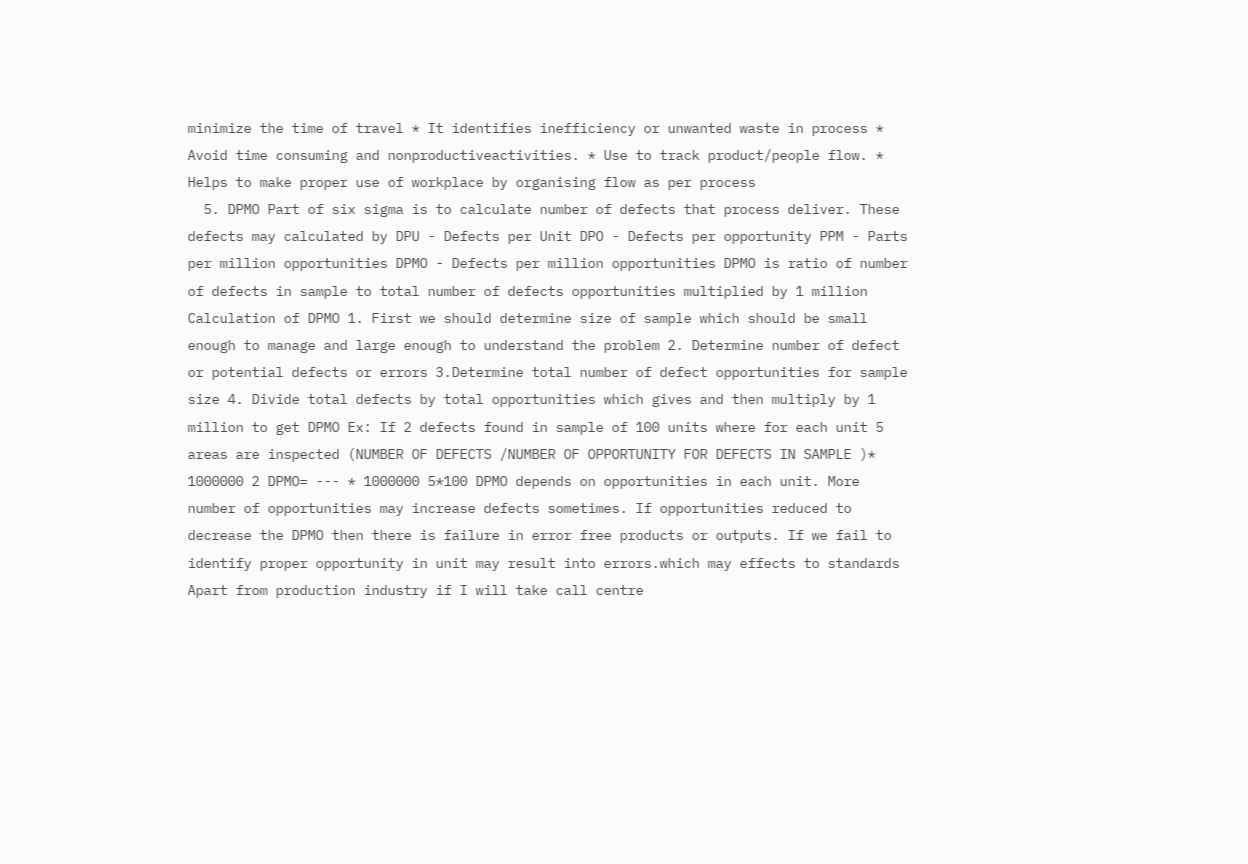minimize the time of travel * It identifies inefficiency or unwanted waste in process * Avoid time consuming and nonproductiveactivities. * Use to track product/people flow. * Helps to make proper use of workplace by organising flow as per process
  5. DPMO Part of six sigma is to calculate number of defects that process deliver. These defects may calculated by DPU - Defects per Unit DPO - Defects per opportunity PPM - Parts per million opportunities DPMO - Defects per million opportunities DPMO is ratio of number of defects in sample to total number of defects opportunities multiplied by 1 million Calculation of DPMO 1. First we should determine size of sample which should be small enough to manage and large enough to understand the problem 2. Determine number of defect or potential defects or errors 3.Determine total number of defect opportunities for sample size 4. Divide total defects by total opportunities which gives and then multiply by 1 million to get DPMO Ex: If 2 defects found in sample of 100 units where for each unit 5 areas are inspected (NUMBER OF DEFECTS /NUMBER OF OPPORTUNITY FOR DEFECTS IN SAMPLE )* 1000000 2 DPMO= --- * 1000000 5*100 DPMO depends on opportunities in each unit. More number of opportunities may increase defects sometimes. If opportunities reduced to decrease the DPMO then there is failure in error free products or outputs. If we fail to identify proper opportunity in unit may result into errors.which may effects to standards Apart from production industry if I will take call centre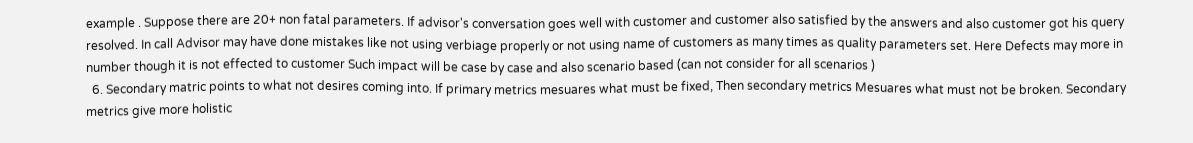example . Suppose there are 20+ non fatal parameters. If advisor's conversation goes well with customer and customer also satisfied by the answers and also customer got his query resolved. In call Advisor may have done mistakes like not using verbiage properly or not using name of customers as many times as quality parameters set. Here Defects may more in number though it is not effected to customer Such impact will be case by case and also scenario based (can not consider for all scenarios )
  6. Secondary matric points to what not desires coming into. If primary metrics mesuares what must be fixed, Then secondary metrics Mesuares what must not be broken. Secondary metrics give more holistic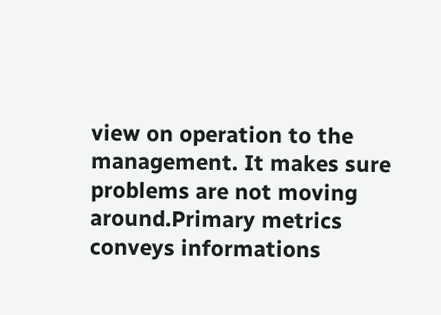view on operation to the management. It makes sure problems are not moving around.Primary metrics conveys informations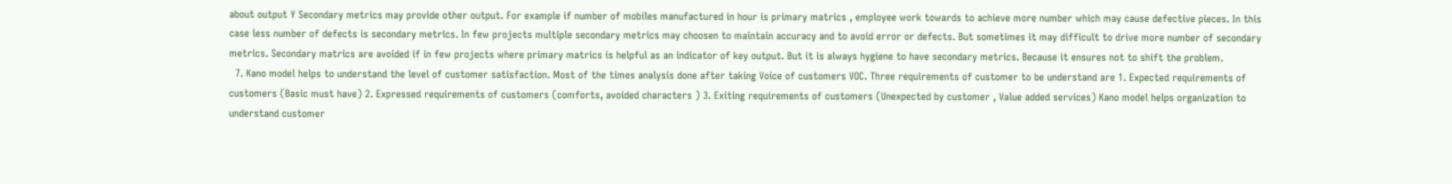about output Y Secondary metrics may provide other output. For example if number of mobiles manufactured in hour is primary matrics , employee work towards to achieve more number which may cause defective pieces. In this case less number of defects is secondary metrics. In few projects multiple secondary metrics may choosen to maintain accuracy and to avoid error or defects. But sometimes it may difficult to drive more number of secondary metrics. Secondary matrics are avoided if in few projects where primary matrics is helpful as an indicator of key output. But it is always hygiene to have secondary metrics. Because it ensures not to shift the problem.
  7. Kano model helps to understand the level of customer satisfaction. Most of the times analysis done after taking Voice of customers VOC. Three requirements of customer to be understand are 1. Expected requirements of customers (Basic must have) 2. Expressed requirements of customers (comforts, avoided characters ) 3. Exiting requirements of customers (Unexpected by customer , Value added services) Kano model helps organization to understand customer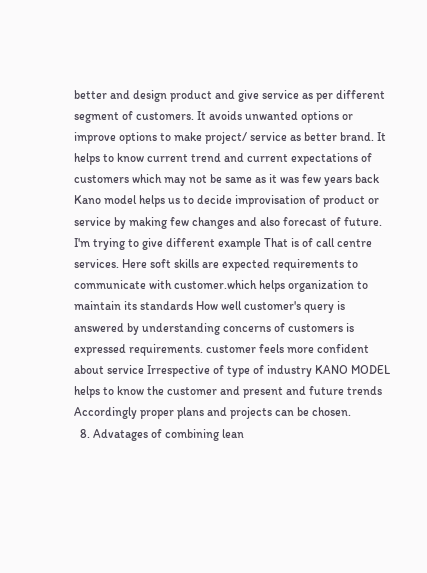better and design product and give service as per different segment of customers. It avoids unwanted options or improve options to make project/ service as better brand. It helps to know current trend and current expectations of customers which may not be same as it was few years back Kano model helps us to decide improvisation of product or service by making few changes and also forecast of future. I'm trying to give different example That is of call centre services. Here soft skills are expected requirements to communicate with customer.which helps organization to maintain its standards How well customer's query is answered by understanding concerns of customers is expressed requirements. customer feels more confident about service Irrespective of type of industry KANO MODEL helps to know the customer and present and future trends Accordingly proper plans and projects can be chosen.
  8. Advatages of combining lean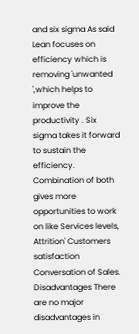and six sigma As said Lean focuses on efficiency which is removing 'unwanted ',which helps to improve the productivity . Six sigma takes it forward to sustain the efficiency. Combination of both gives more opportunities to work on like Services levels, Attrition' Customers satisfaction Conversation of Sales. Disadvantages There are no major disadvantages in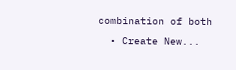combination of both
  • Create New...